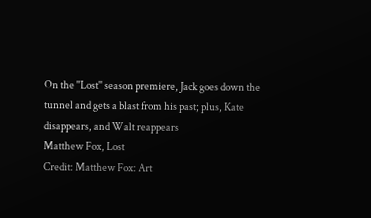On the ''Lost'' season premiere, Jack goes down the tunnel and gets a blast from his past; plus, Kate disappears, and Walt reappears
Matthew Fox, Lost
Credit: Matthew Fox: Art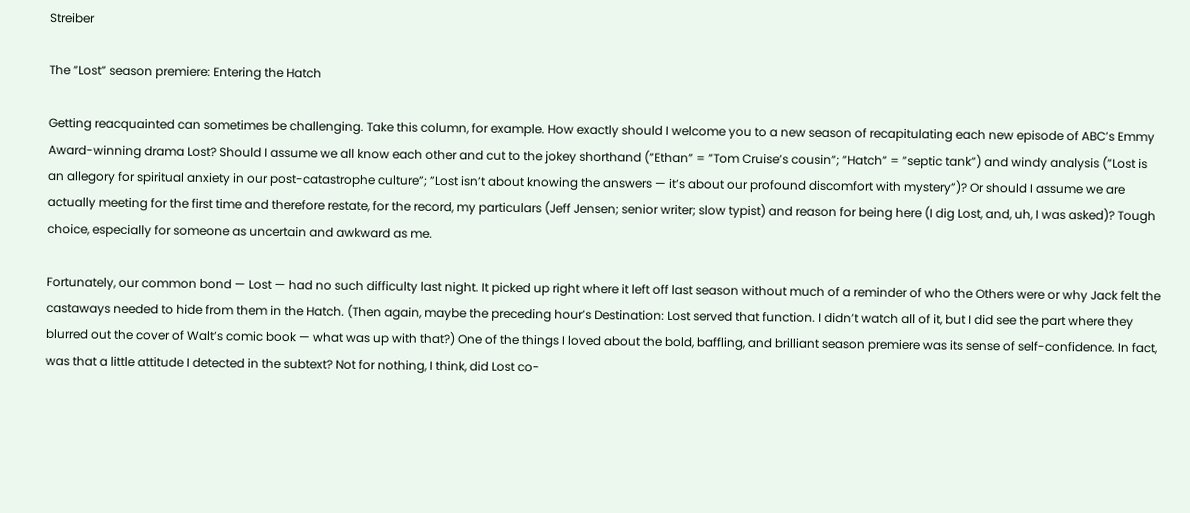Streiber

The ”Lost” season premiere: Entering the Hatch

Getting reacquainted can sometimes be challenging. Take this column, for example. How exactly should I welcome you to a new season of recapitulating each new episode of ABC’s Emmy Award-winning drama Lost? Should I assume we all know each other and cut to the jokey shorthand (”Ethan” = ”Tom Cruise’s cousin”; ”Hatch” = ”septic tank”) and windy analysis (”Lost is an allegory for spiritual anxiety in our post-catastrophe culture”; ”Lost isn’t about knowing the answers — it’s about our profound discomfort with mystery”)? Or should I assume we are actually meeting for the first time and therefore restate, for the record, my particulars (Jeff Jensen; senior writer; slow typist) and reason for being here (I dig Lost, and, uh, I was asked)? Tough choice, especially for someone as uncertain and awkward as me.

Fortunately, our common bond — Lost — had no such difficulty last night. It picked up right where it left off last season without much of a reminder of who the Others were or why Jack felt the castaways needed to hide from them in the Hatch. (Then again, maybe the preceding hour’s Destination: Lost served that function. I didn’t watch all of it, but I did see the part where they blurred out the cover of Walt’s comic book — what was up with that?) One of the things I loved about the bold, baffling, and brilliant season premiere was its sense of self-confidence. In fact, was that a little attitude I detected in the subtext? Not for nothing, I think, did Lost co-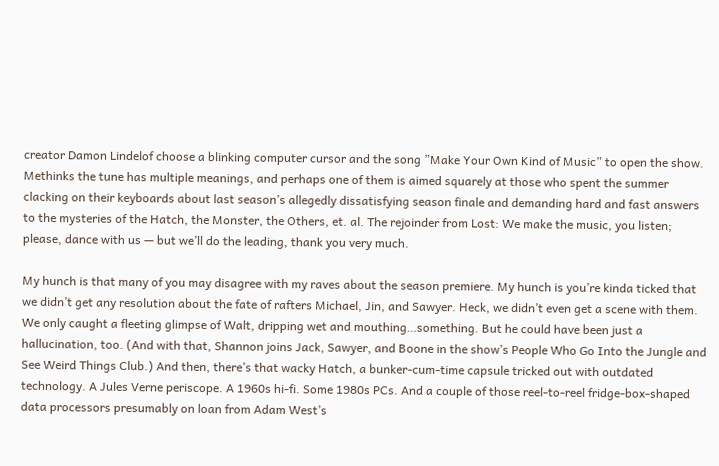creator Damon Lindelof choose a blinking computer cursor and the song ”Make Your Own Kind of Music” to open the show. Methinks the tune has multiple meanings, and perhaps one of them is aimed squarely at those who spent the summer clacking on their keyboards about last season’s allegedly dissatisfying season finale and demanding hard and fast answers to the mysteries of the Hatch, the Monster, the Others, et. al. The rejoinder from Lost: We make the music, you listen; please, dance with us — but we’ll do the leading, thank you very much.

My hunch is that many of you may disagree with my raves about the season premiere. My hunch is you’re kinda ticked that we didn’t get any resolution about the fate of rafters Michael, Jin, and Sawyer. Heck, we didn’t even get a scene with them. We only caught a fleeting glimpse of Walt, dripping wet and mouthing…something. But he could have been just a hallucination, too. (And with that, Shannon joins Jack, Sawyer, and Boone in the show’s People Who Go Into the Jungle and See Weird Things Club.) And then, there’s that wacky Hatch, a bunker-cum-time capsule tricked out with outdated technology. A Jules Verne periscope. A 1960s hi-fi. Some 1980s PCs. And a couple of those reel-to-reel fridge-box-shaped data processors presumably on loan from Adam West’s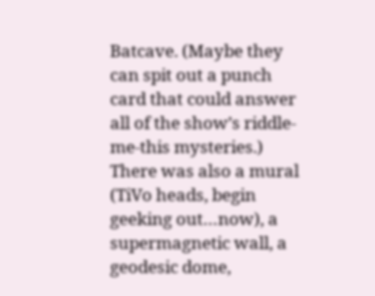Batcave. (Maybe they can spit out a punch card that could answer all of the show’s riddle-me-this mysteries.) There was also a mural (TiVo heads, begin geeking out…now), a supermagnetic wall, a geodesic dome,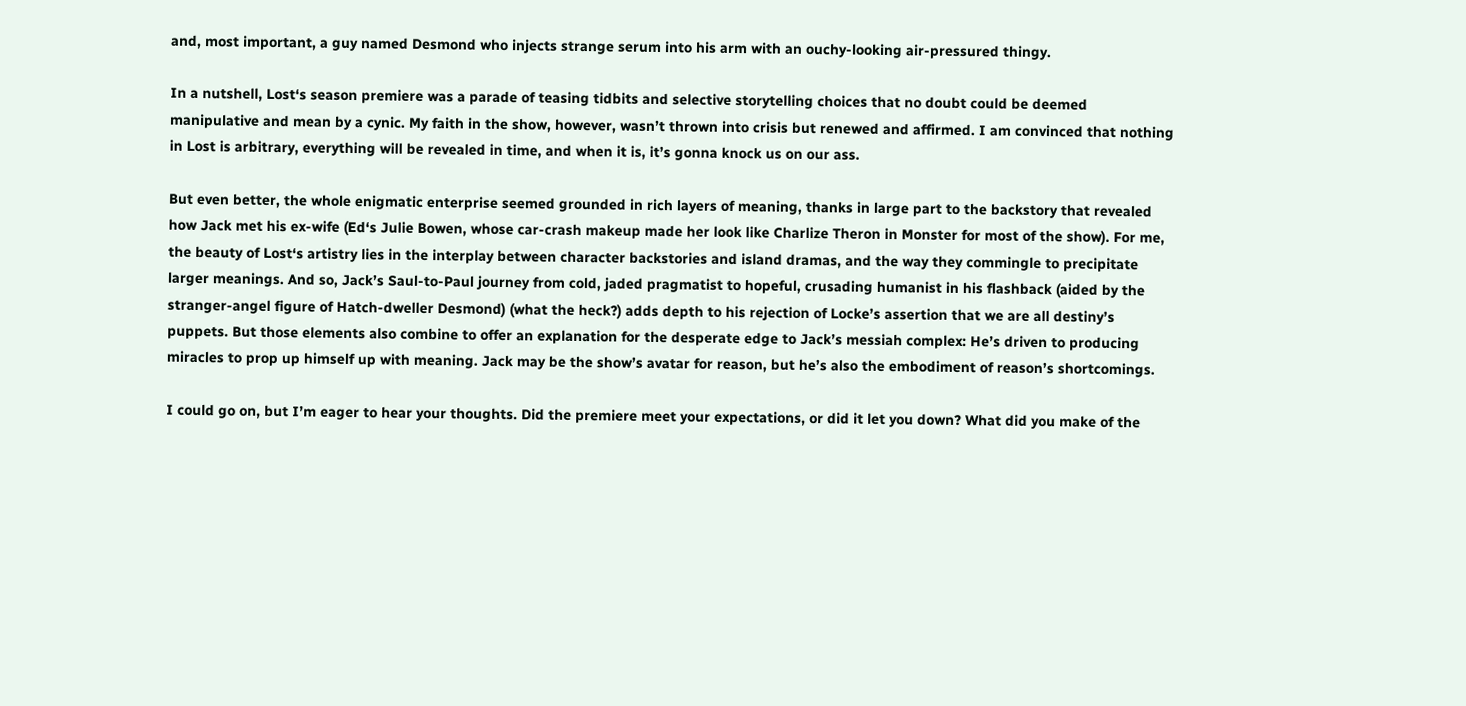and, most important, a guy named Desmond who injects strange serum into his arm with an ouchy-looking air-pressured thingy.

In a nutshell, Lost‘s season premiere was a parade of teasing tidbits and selective storytelling choices that no doubt could be deemed manipulative and mean by a cynic. My faith in the show, however, wasn’t thrown into crisis but renewed and affirmed. I am convinced that nothing in Lost is arbitrary, everything will be revealed in time, and when it is, it’s gonna knock us on our ass.

But even better, the whole enigmatic enterprise seemed grounded in rich layers of meaning, thanks in large part to the backstory that revealed how Jack met his ex-wife (Ed‘s Julie Bowen, whose car-crash makeup made her look like Charlize Theron in Monster for most of the show). For me, the beauty of Lost‘s artistry lies in the interplay between character backstories and island dramas, and the way they commingle to precipitate larger meanings. And so, Jack’s Saul-to-Paul journey from cold, jaded pragmatist to hopeful, crusading humanist in his flashback (aided by the stranger-angel figure of Hatch-dweller Desmond) (what the heck?) adds depth to his rejection of Locke’s assertion that we are all destiny’s puppets. But those elements also combine to offer an explanation for the desperate edge to Jack’s messiah complex: He’s driven to producing miracles to prop up himself up with meaning. Jack may be the show’s avatar for reason, but he’s also the embodiment of reason’s shortcomings.

I could go on, but I’m eager to hear your thoughts. Did the premiere meet your expectations, or did it let you down? What did you make of the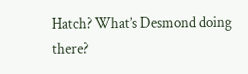Hatch? What’s Desmond doing there?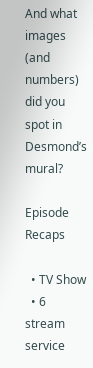And what images (and numbers) did you spot in Desmond’s mural?

Episode Recaps

  • TV Show
  • 6
stream service